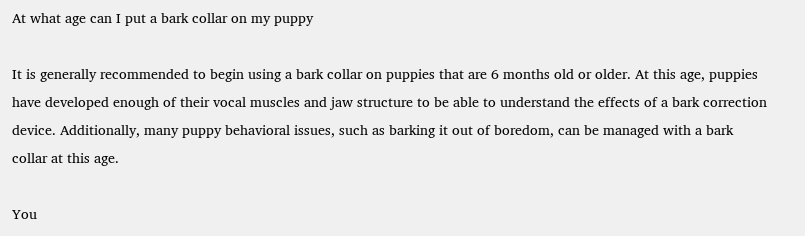At what age can I put a bark collar on my puppy

It is generally recommended to begin using a bark collar on puppies that are 6 months old or older. At this age, puppies have developed enough of their vocal muscles and jaw structure to be able to understand the effects of a bark correction device. Additionally, many puppy behavioral issues, such as barking it out of boredom, can be managed with a bark collar at this age.

You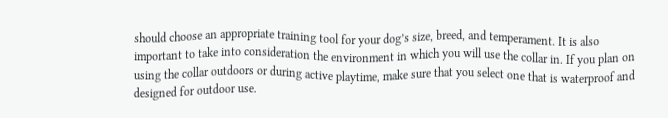should choose an appropriate training tool for your dog’s size, breed, and temperament. It is also important to take into consideration the environment in which you will use the collar in. If you plan on using the collar outdoors or during active playtime, make sure that you select one that is waterproof and designed for outdoor use.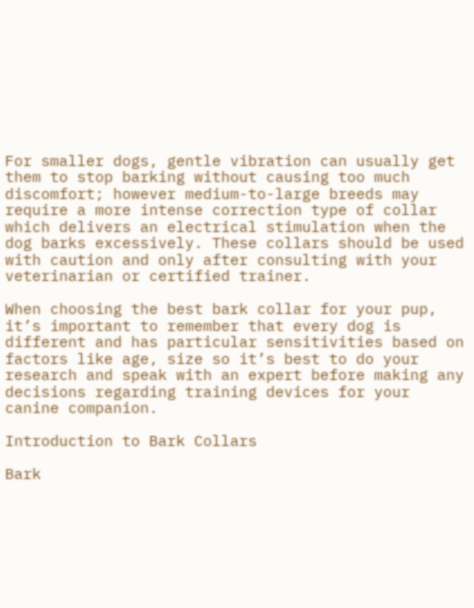For smaller dogs, gentle vibration can usually get them to stop barking without causing too much discomfort; however medium-to-large breeds may require a more intense correction type of collar which delivers an electrical stimulation when the dog barks excessively. These collars should be used with caution and only after consulting with your veterinarian or certified trainer.

When choosing the best bark collar for your pup, it’s important to remember that every dog is different and has particular sensitivities based on factors like age, size so it’s best to do your research and speak with an expert before making any decisions regarding training devices for your canine companion.

Introduction to Bark Collars

Bark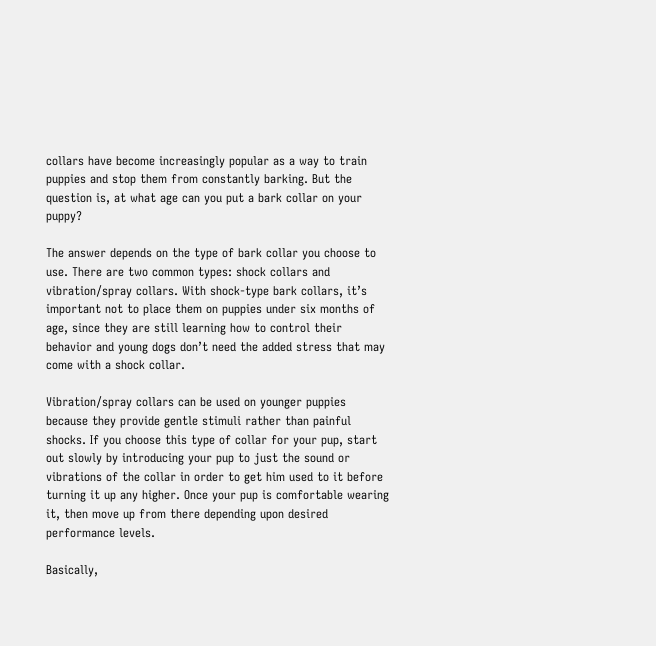collars have become increasingly popular as a way to train puppies and stop them from constantly barking. But the question is, at what age can you put a bark collar on your puppy?

The answer depends on the type of bark collar you choose to use. There are two common types: shock collars and vibration/spray collars. With shock-type bark collars, it’s important not to place them on puppies under six months of age, since they are still learning how to control their behavior and young dogs don’t need the added stress that may come with a shock collar.

Vibration/spray collars can be used on younger puppies because they provide gentle stimuli rather than painful shocks. If you choose this type of collar for your pup, start out slowly by introducing your pup to just the sound or vibrations of the collar in order to get him used to it before turning it up any higher. Once your pup is comfortable wearing it, then move up from there depending upon desired performance levels.

Basically,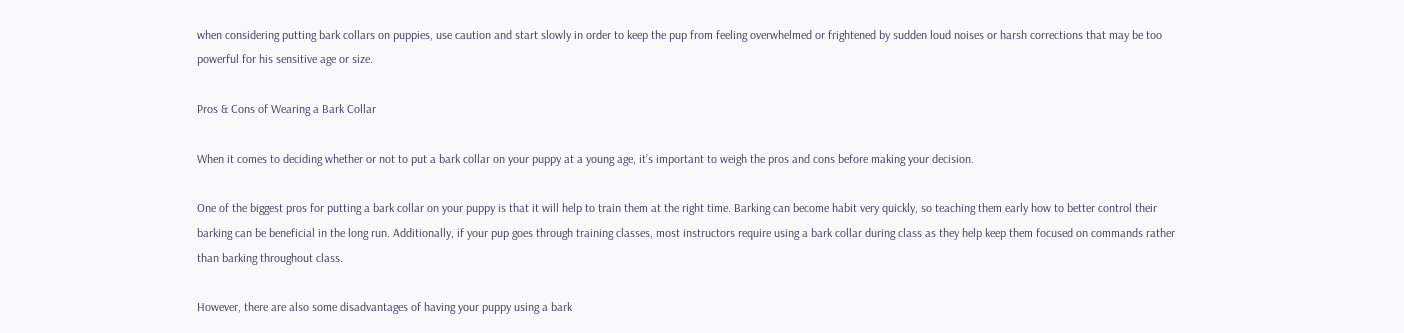when considering putting bark collars on puppies, use caution and start slowly in order to keep the pup from feeling overwhelmed or frightened by sudden loud noises or harsh corrections that may be too powerful for his sensitive age or size.

Pros & Cons of Wearing a Bark Collar

When it comes to deciding whether or not to put a bark collar on your puppy at a young age, it’s important to weigh the pros and cons before making your decision.

One of the biggest pros for putting a bark collar on your puppy is that it will help to train them at the right time. Barking can become habit very quickly, so teaching them early how to better control their barking can be beneficial in the long run. Additionally, if your pup goes through training classes, most instructors require using a bark collar during class as they help keep them focused on commands rather than barking throughout class.

However, there are also some disadvantages of having your puppy using a bark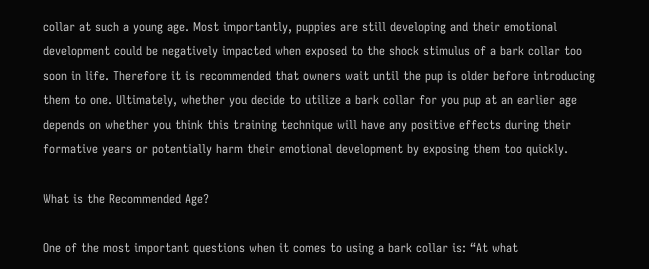collar at such a young age. Most importantly, puppies are still developing and their emotional development could be negatively impacted when exposed to the shock stimulus of a bark collar too soon in life. Therefore it is recommended that owners wait until the pup is older before introducing them to one. Ultimately, whether you decide to utilize a bark collar for you pup at an earlier age depends on whether you think this training technique will have any positive effects during their formative years or potentially harm their emotional development by exposing them too quickly.

What is the Recommended Age?

One of the most important questions when it comes to using a bark collar is: “At what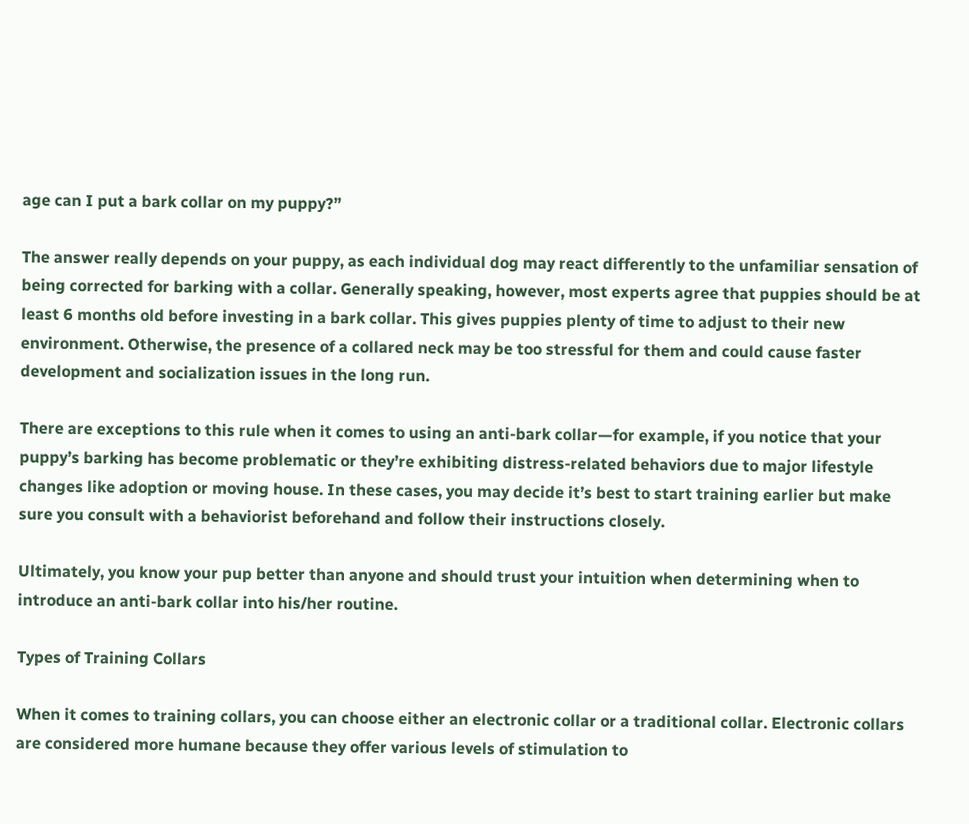age can I put a bark collar on my puppy?”

The answer really depends on your puppy, as each individual dog may react differently to the unfamiliar sensation of being corrected for barking with a collar. Generally speaking, however, most experts agree that puppies should be at least 6 months old before investing in a bark collar. This gives puppies plenty of time to adjust to their new environment. Otherwise, the presence of a collared neck may be too stressful for them and could cause faster development and socialization issues in the long run.

There are exceptions to this rule when it comes to using an anti-bark collar—for example, if you notice that your puppy’s barking has become problematic or they’re exhibiting distress-related behaviors due to major lifestyle changes like adoption or moving house. In these cases, you may decide it’s best to start training earlier but make sure you consult with a behaviorist beforehand and follow their instructions closely.

Ultimately, you know your pup better than anyone and should trust your intuition when determining when to introduce an anti-bark collar into his/her routine.

Types of Training Collars

When it comes to training collars, you can choose either an electronic collar or a traditional collar. Electronic collars are considered more humane because they offer various levels of stimulation to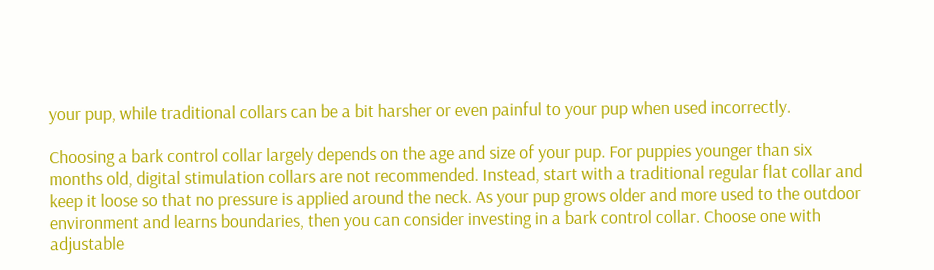your pup, while traditional collars can be a bit harsher or even painful to your pup when used incorrectly.

Choosing a bark control collar largely depends on the age and size of your pup. For puppies younger than six months old, digital stimulation collars are not recommended. Instead, start with a traditional regular flat collar and keep it loose so that no pressure is applied around the neck. As your pup grows older and more used to the outdoor environment and learns boundaries, then you can consider investing in a bark control collar. Choose one with adjustable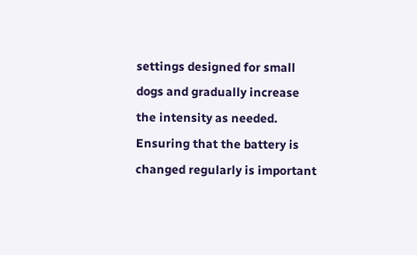settings designed for small dogs and gradually increase the intensity as needed. Ensuring that the battery is changed regularly is important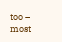too – most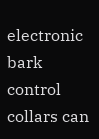electronic bark control collars can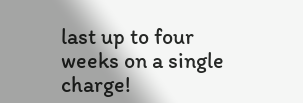last up to four weeks on a single charge!